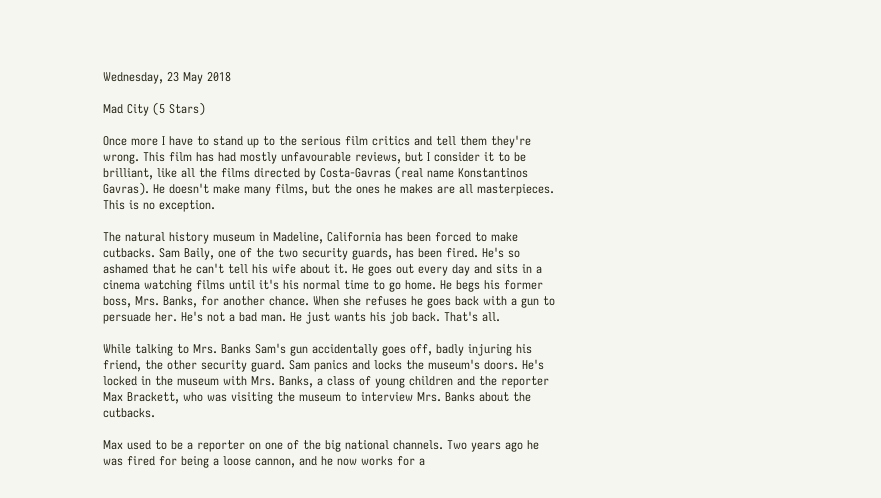Wednesday, 23 May 2018

Mad City (5 Stars)

Once more I have to stand up to the serious film critics and tell them they're wrong. This film has had mostly unfavourable reviews, but I consider it to be brilliant, like all the films directed by Costa-Gavras (real name Konstantinos Gavras). He doesn't make many films, but the ones he makes are all masterpieces. This is no exception.

The natural history museum in Madeline, California has been forced to make cutbacks. Sam Baily, one of the two security guards, has been fired. He's so ashamed that he can't tell his wife about it. He goes out every day and sits in a cinema watching films until it's his normal time to go home. He begs his former boss, Mrs. Banks, for another chance. When she refuses he goes back with a gun to persuade her. He's not a bad man. He just wants his job back. That's all.

While talking to Mrs. Banks Sam's gun accidentally goes off, badly injuring his friend, the other security guard. Sam panics and locks the museum's doors. He's locked in the museum with Mrs. Banks, a class of young children and the reporter Max Brackett, who was visiting the museum to interview Mrs. Banks about the cutbacks.

Max used to be a reporter on one of the big national channels. Two years ago he was fired for being a loose cannon, and he now works for a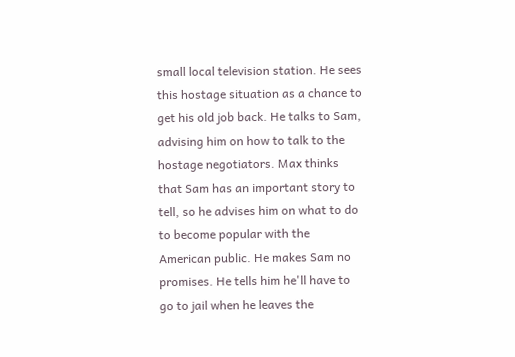small local television station. He sees this hostage situation as a chance to get his old job back. He talks to Sam, advising him on how to talk to the hostage negotiators. Max thinks that Sam has an important story to tell, so he advises him on what to do to become popular with the American public. He makes Sam no promises. He tells him he'll have to go to jail when he leaves the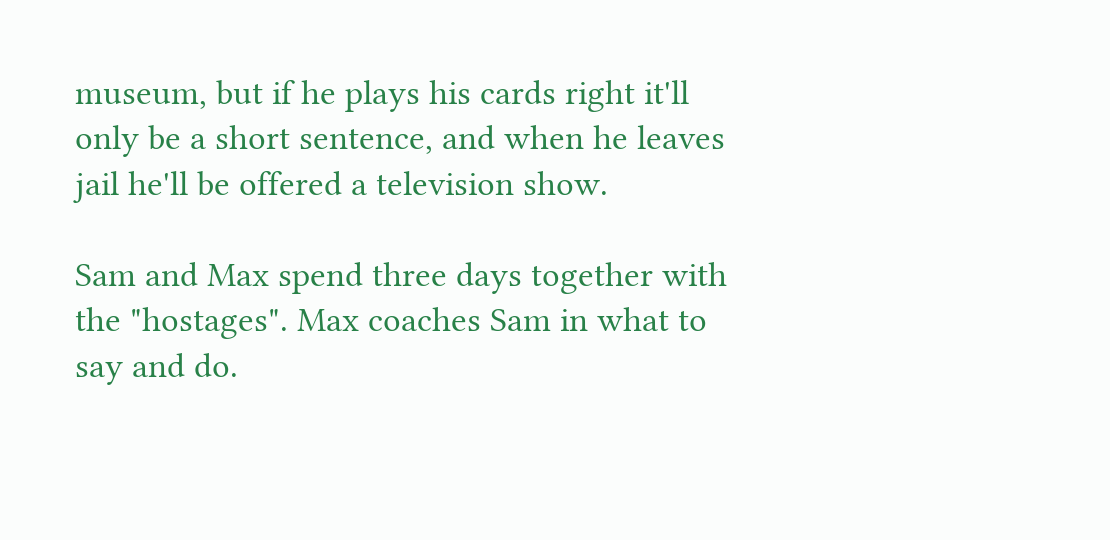museum, but if he plays his cards right it'll only be a short sentence, and when he leaves jail he'll be offered a television show.

Sam and Max spend three days together with the "hostages". Max coaches Sam in what to say and do.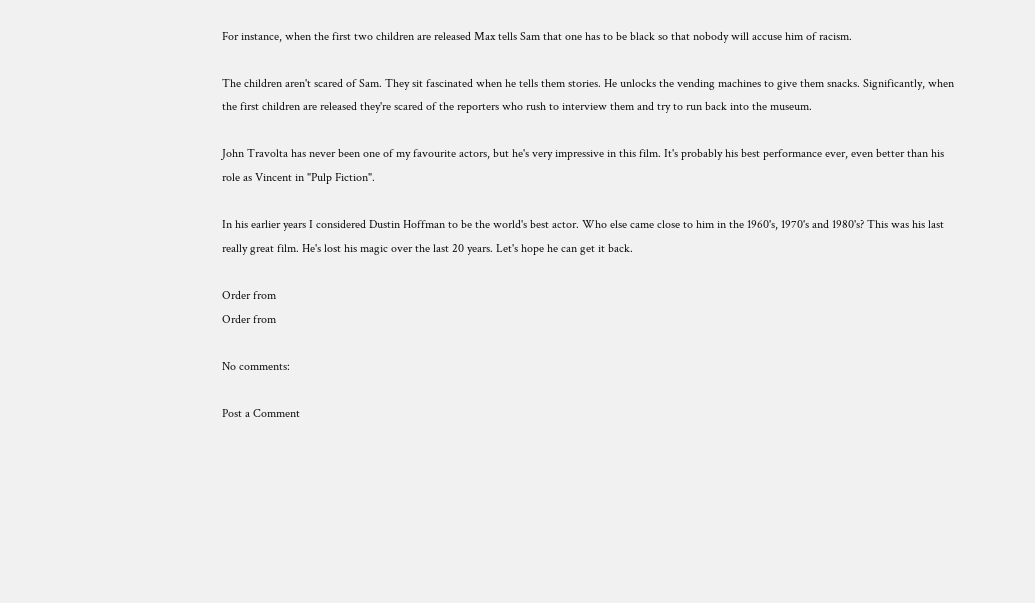For instance, when the first two children are released Max tells Sam that one has to be black so that nobody will accuse him of racism.

The children aren't scared of Sam. They sit fascinated when he tells them stories. He unlocks the vending machines to give them snacks. Significantly, when the first children are released they're scared of the reporters who rush to interview them and try to run back into the museum.

John Travolta has never been one of my favourite actors, but he's very impressive in this film. It's probably his best performance ever, even better than his role as Vincent in "Pulp Fiction".

In his earlier years I considered Dustin Hoffman to be the world's best actor. Who else came close to him in the 1960's, 1970's and 1980's? This was his last really great film. He's lost his magic over the last 20 years. Let's hope he can get it back.

Order from
Order from

No comments:

Post a Comment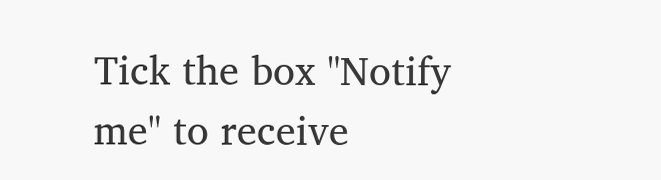Tick the box "Notify me" to receive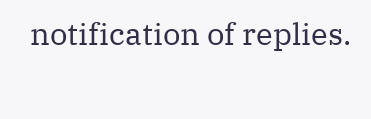notification of replies.